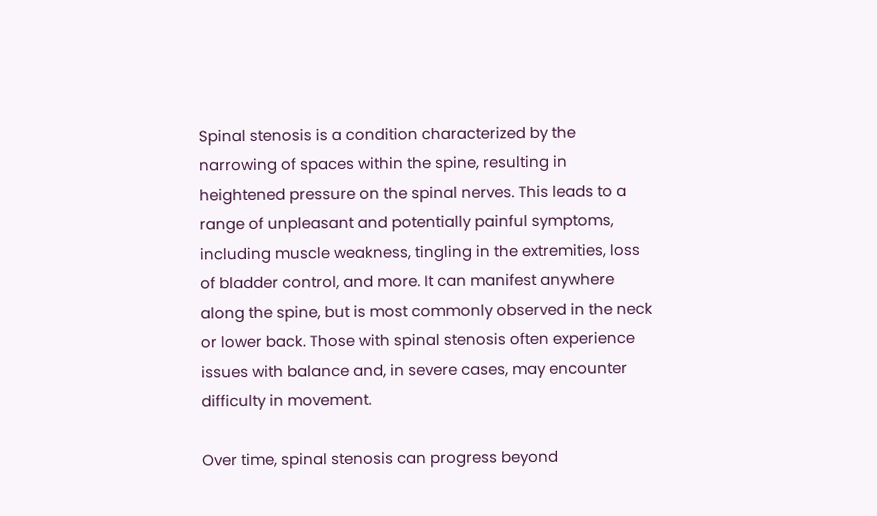Spinal stenosis is a condition characterized by the narrowing of spaces within the spine, resulting in heightened pressure on the spinal nerves. This leads to a range of unpleasant and potentially painful symptoms, including muscle weakness, tingling in the extremities, loss of bladder control, and more. It can manifest anywhere along the spine, but is most commonly observed in the neck or lower back. Those with spinal stenosis often experience issues with balance and, in severe cases, may encounter difficulty in movement.

Over time, spinal stenosis can progress beyond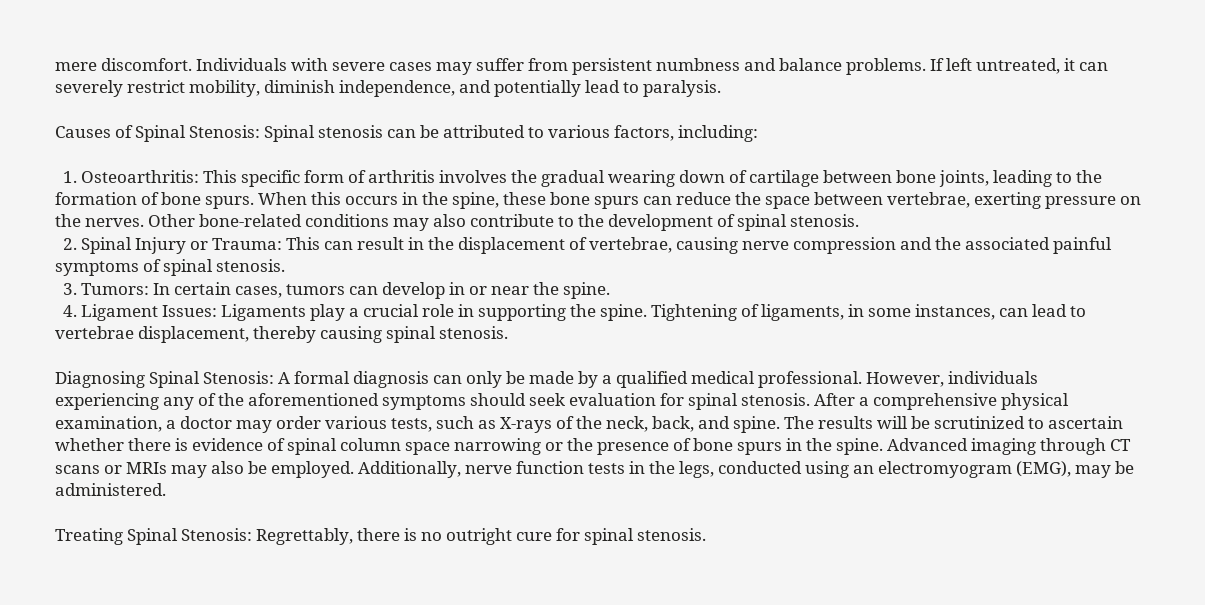mere discomfort. Individuals with severe cases may suffer from persistent numbness and balance problems. If left untreated, it can severely restrict mobility, diminish independence, and potentially lead to paralysis.

Causes of Spinal Stenosis: Spinal stenosis can be attributed to various factors, including:

  1. Osteoarthritis: This specific form of arthritis involves the gradual wearing down of cartilage between bone joints, leading to the formation of bone spurs. When this occurs in the spine, these bone spurs can reduce the space between vertebrae, exerting pressure on the nerves. Other bone-related conditions may also contribute to the development of spinal stenosis.
  2. Spinal Injury or Trauma: This can result in the displacement of vertebrae, causing nerve compression and the associated painful symptoms of spinal stenosis.
  3. Tumors: In certain cases, tumors can develop in or near the spine.
  4. Ligament Issues: Ligaments play a crucial role in supporting the spine. Tightening of ligaments, in some instances, can lead to vertebrae displacement, thereby causing spinal stenosis.

Diagnosing Spinal Stenosis: A formal diagnosis can only be made by a qualified medical professional. However, individuals experiencing any of the aforementioned symptoms should seek evaluation for spinal stenosis. After a comprehensive physical examination, a doctor may order various tests, such as X-rays of the neck, back, and spine. The results will be scrutinized to ascertain whether there is evidence of spinal column space narrowing or the presence of bone spurs in the spine. Advanced imaging through CT scans or MRIs may also be employed. Additionally, nerve function tests in the legs, conducted using an electromyogram (EMG), may be administered.

Treating Spinal Stenosis: Regrettably, there is no outright cure for spinal stenosis.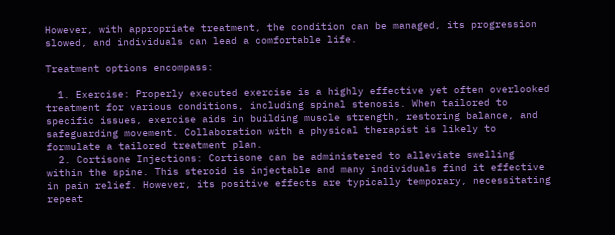However, with appropriate treatment, the condition can be managed, its progression slowed, and individuals can lead a comfortable life.

Treatment options encompass:

  1. Exercise: Properly executed exercise is a highly effective yet often overlooked treatment for various conditions, including spinal stenosis. When tailored to specific issues, exercise aids in building muscle strength, restoring balance, and safeguarding movement. Collaboration with a physical therapist is likely to formulate a tailored treatment plan.
  2. Cortisone Injections: Cortisone can be administered to alleviate swelling within the spine. This steroid is injectable and many individuals find it effective in pain relief. However, its positive effects are typically temporary, necessitating repeat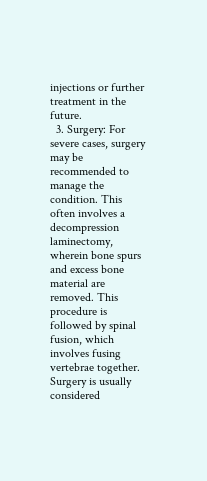injections or further treatment in the future.
  3. Surgery: For severe cases, surgery may be recommended to manage the condition. This often involves a decompression laminectomy, wherein bone spurs and excess bone material are removed. This procedure is followed by spinal fusion, which involves fusing vertebrae together. Surgery is usually considered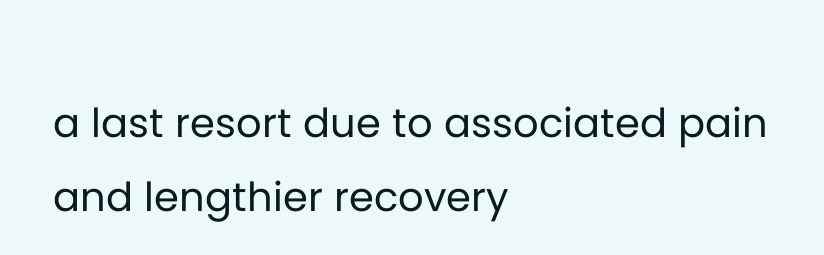a last resort due to associated pain and lengthier recovery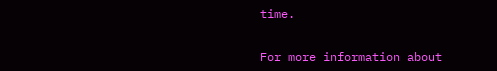time.


For more information about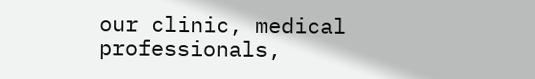our clinic, medical professionals,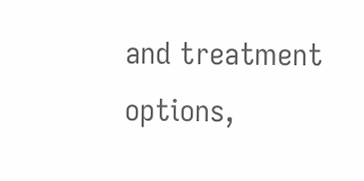and treatment options,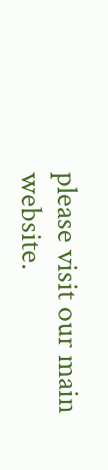please visit our main website.